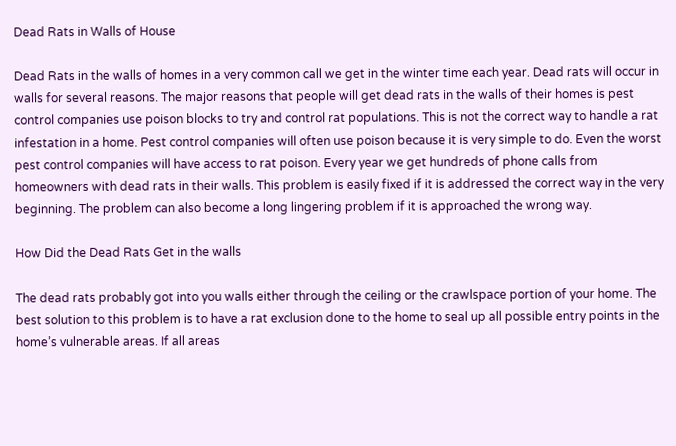Dead Rats in Walls of House

Dead Rats in the walls of homes in a very common call we get in the winter time each year. Dead rats will occur in walls for several reasons. The major reasons that people will get dead rats in the walls of their homes is pest control companies use poison blocks to try and control rat populations. This is not the correct way to handle a rat infestation in a home. Pest control companies will often use poison because it is very simple to do. Even the worst pest control companies will have access to rat poison. Every year we get hundreds of phone calls from homeowners with dead rats in their walls. This problem is easily fixed if it is addressed the correct way in the very beginning. The problem can also become a long lingering problem if it is approached the wrong way.

How Did the Dead Rats Get in the walls

The dead rats probably got into you walls either through the ceiling or the crawlspace portion of your home. The best solution to this problem is to have a rat exclusion done to the home to seal up all possible entry points in the home’s vulnerable areas. If all areas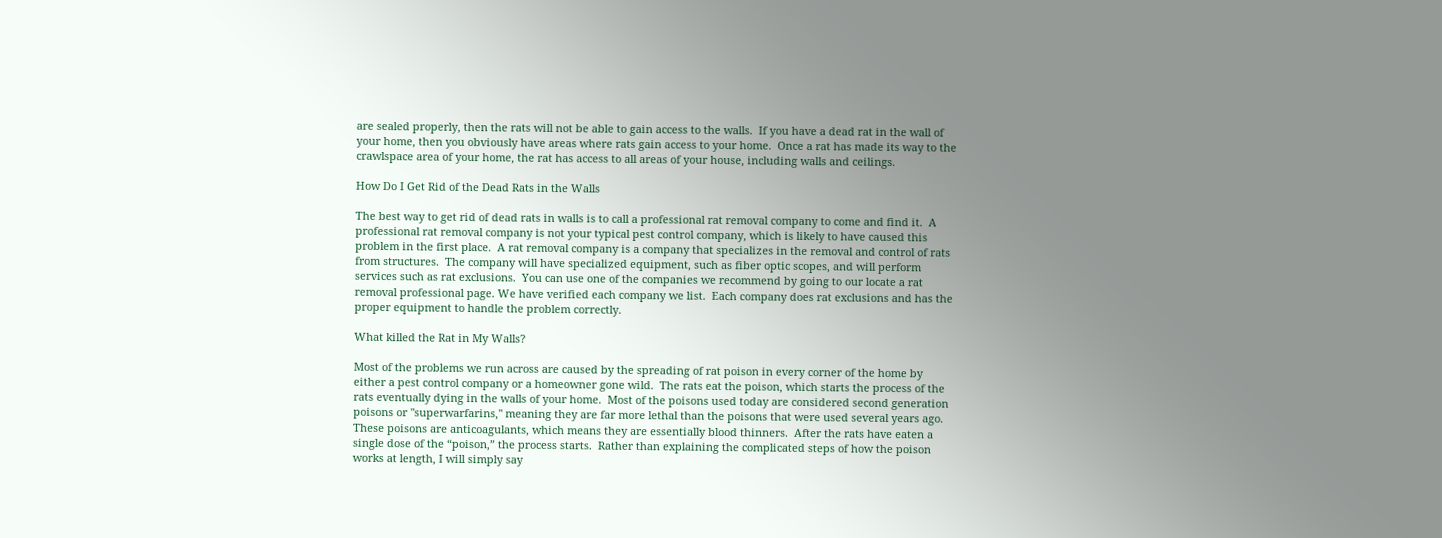are sealed properly, then the rats will not be able to gain access to the walls.  If you have a dead rat in the wall of your home, then you obviously have areas where rats gain access to your home.  Once a rat has made its way to the crawlspace area of your home, the rat has access to all areas of your house, including walls and ceilings.

How Do I Get Rid of the Dead Rats in the Walls

The best way to get rid of dead rats in walls is to call a professional rat removal company to come and find it.  A professional rat removal company is not your typical pest control company, which is likely to have caused this problem in the first place.  A rat removal company is a company that specializes in the removal and control of rats from structures.  The company will have specialized equipment, such as fiber optic scopes, and will perform services such as rat exclusions.  You can use one of the companies we recommend by going to our locate a rat removal professional page. We have verified each company we list.  Each company does rat exclusions and has the proper equipment to handle the problem correctly.

What killed the Rat in My Walls?

Most of the problems we run across are caused by the spreading of rat poison in every corner of the home by either a pest control company or a homeowner gone wild.  The rats eat the poison, which starts the process of the rats eventually dying in the walls of your home.  Most of the poisons used today are considered second generation poisons or "superwarfarins," meaning they are far more lethal than the poisons that were used several years ago.  These poisons are anticoagulants, which means they are essentially blood thinners.  After the rats have eaten a single dose of the “poison,” the process starts.  Rather than explaining the complicated steps of how the poison works at length, I will simply say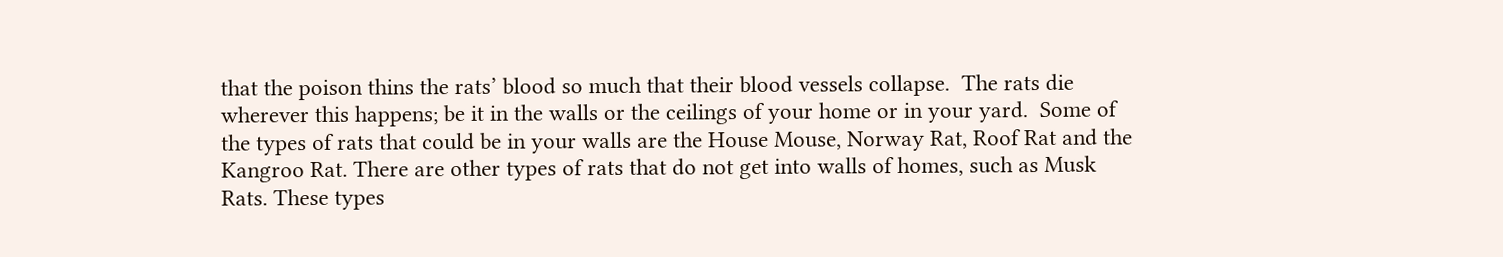that the poison thins the rats’ blood so much that their blood vessels collapse.  The rats die wherever this happens; be it in the walls or the ceilings of your home or in your yard.  Some of the types of rats that could be in your walls are the House Mouse, Norway Rat, Roof Rat and the Kangroo Rat. There are other types of rats that do not get into walls of homes, such as Musk Rats. These types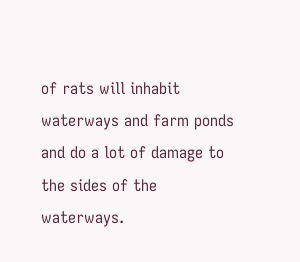of rats will inhabit waterways and farm ponds and do a lot of damage to the sides of the waterways.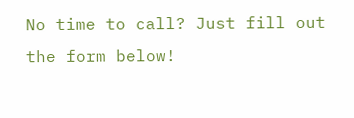No time to call? Just fill out the form below!